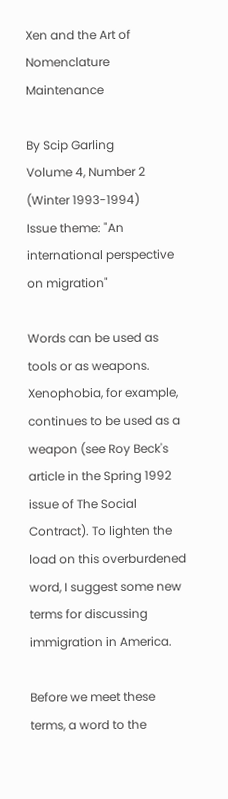Xen and the Art of Nomenclature Maintenance

By Scip Garling
Volume 4, Number 2 (Winter 1993-1994)
Issue theme: "An international perspective on migration"

Words can be used as tools or as weapons. Xenophobia, for example, continues to be used as a weapon (see Roy Beck's article in the Spring 1992 issue of The Social Contract). To lighten the load on this overburdened word, I suggest some new terms for discussing immigration in America.

Before we meet these terms, a word to the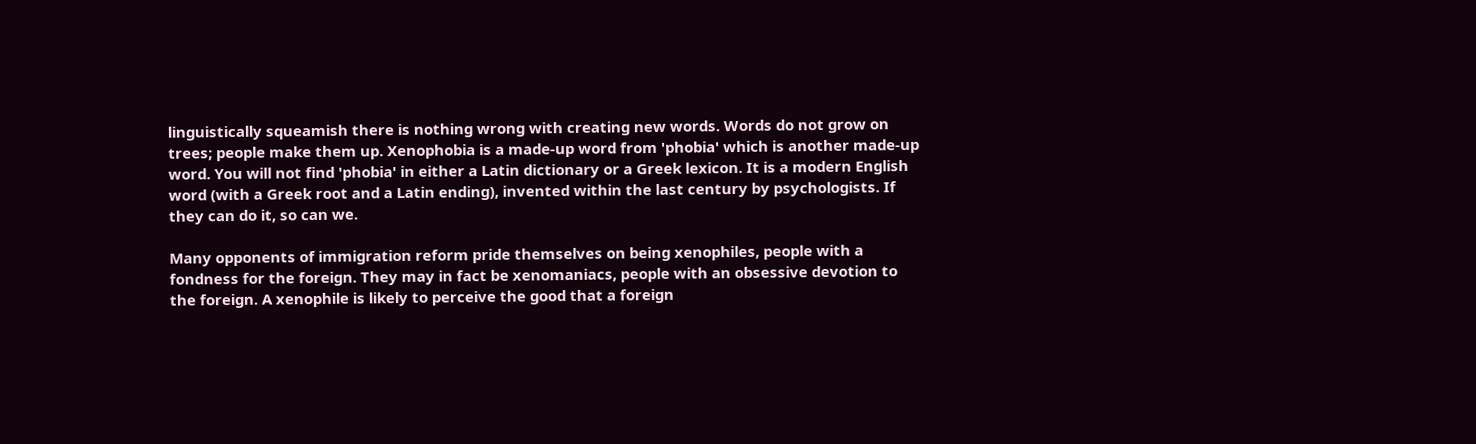linguistically squeamish there is nothing wrong with creating new words. Words do not grow on trees; people make them up. Xenophobia is a made-up word from 'phobia' which is another made-up word. You will not find 'phobia' in either a Latin dictionary or a Greek lexicon. It is a modern English word (with a Greek root and a Latin ending), invented within the last century by psychologists. If they can do it, so can we.

Many opponents of immigration reform pride themselves on being xenophiles, people with a fondness for the foreign. They may in fact be xenomaniacs, people with an obsessive devotion to the foreign. A xenophile is likely to perceive the good that a foreign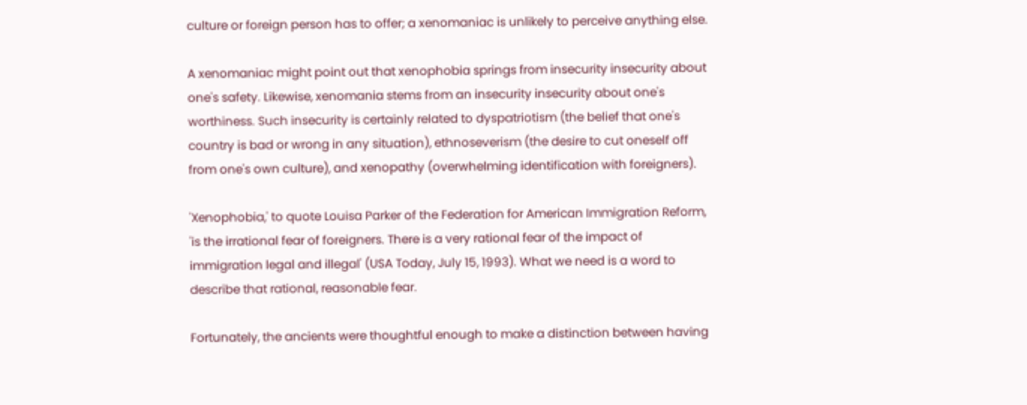culture or foreign person has to offer; a xenomaniac is unlikely to perceive anything else.

A xenomaniac might point out that xenophobia springs from insecurity insecurity about one's safety. Likewise, xenomania stems from an insecurity insecurity about one's worthiness. Such insecurity is certainly related to dyspatriotism (the belief that one's country is bad or wrong in any situation), ethnoseverism (the desire to cut oneself off from one's own culture), and xenopathy (overwhelming identification with foreigners).

'Xenophobia,' to quote Louisa Parker of the Federation for American Immigration Reform, 'is the irrational fear of foreigners. There is a very rational fear of the impact of immigration legal and illegal' (USA Today, July 15, 1993). What we need is a word to describe that rational, reasonable fear.

Fortunately, the ancients were thoughtful enough to make a distinction between having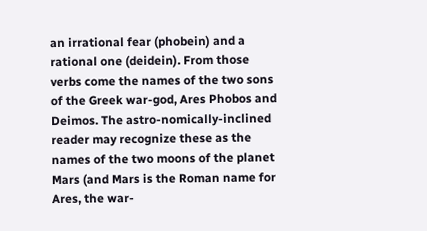an irrational fear (phobein) and a rational one (deidein). From those verbs come the names of the two sons of the Greek war-god, Ares Phobos and Deimos. The astro-nomically-inclined reader may recognize these as the names of the two moons of the planet Mars (and Mars is the Roman name for Ares, the war-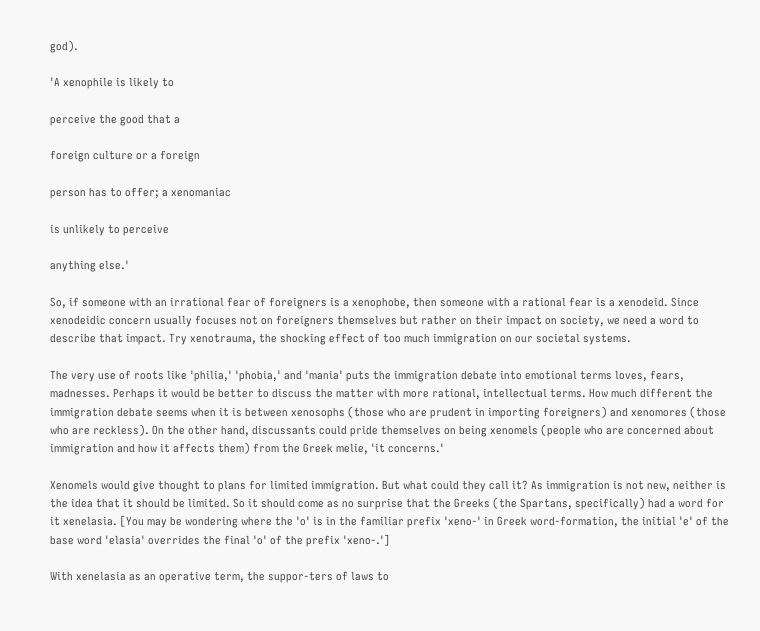god).

'A xenophile is likely to

perceive the good that a

foreign culture or a foreign

person has to offer; a xenomaniac

is unlikely to perceive

anything else.'

So, if someone with an irrational fear of foreigners is a xenophobe, then someone with a rational fear is a xenodeid. Since xenodeidic concern usually focuses not on foreigners themselves but rather on their impact on society, we need a word to describe that impact. Try xenotrauma, the shocking effect of too much immigration on our societal systems.

The very use of roots like 'philia,' 'phobia,' and 'mania' puts the immigration debate into emotional terms loves, fears, madnesses. Perhaps it would be better to discuss the matter with more rational, intellectual terms. How much different the immigration debate seems when it is between xenosophs (those who are prudent in importing foreigners) and xenomores (those who are reckless). On the other hand, discussants could pride themselves on being xenomels (people who are concerned about immigration and how it affects them) from the Greek melie, 'it concerns.'

Xenomels would give thought to plans for limited immigration. But what could they call it? As immigration is not new, neither is the idea that it should be limited. So it should come as no surprise that the Greeks (the Spartans, specifically) had a word for it xenelasia. [You may be wondering where the 'o' is in the familiar prefix 'xeno-' in Greek word-formation, the initial 'e' of the base word 'elasia' overrides the final 'o' of the prefix 'xeno-.']

With xenelasia as an operative term, the suppor-ters of laws to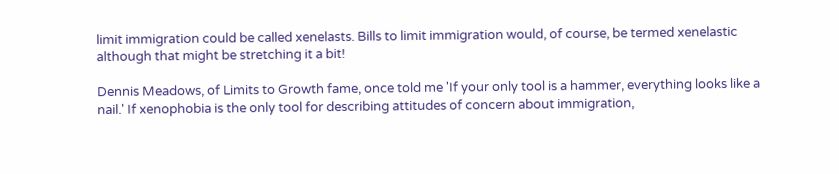limit immigration could be called xenelasts. Bills to limit immigration would, of course, be termed xenelastic although that might be stretching it a bit!

Dennis Meadows, of Limits to Growth fame, once told me 'If your only tool is a hammer, everything looks like a nail.' If xenophobia is the only tool for describing attitudes of concern about immigration,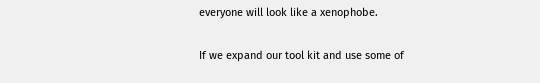everyone will look like a xenophobe.

If we expand our tool kit and use some of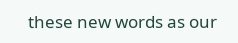these new words as our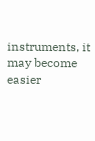instruments, it may become easier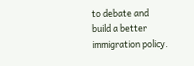to debate and build a better immigration policy.